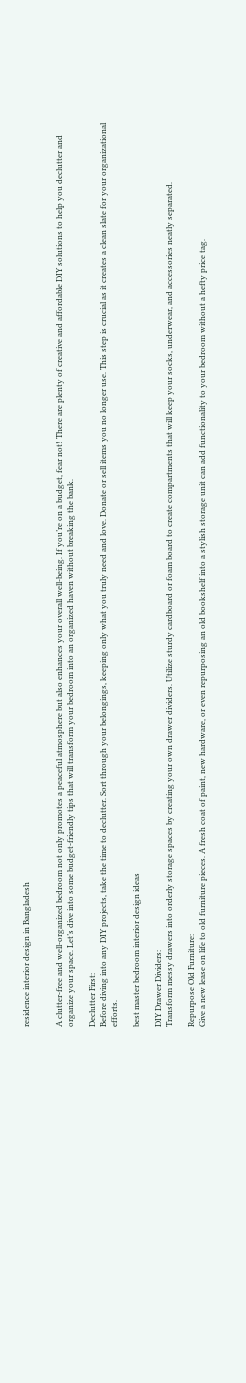residence interior design in Bangladesh


A clutter-free and well-organized bedroom not only promotes a peaceful atmosphere but also enhances your overall well-being. If you’re on a budget, fear not! There are plenty of creative and affordable DIY solutions to help you declutter and organize your space. Let’s dive into some budget-friendly tips that will transform your bedroom into an organized haven without breaking the bank.

Declutter First:
Before diving into any DIY projects, take the time to declutter. Sort through your belongings, keeping only what you truly need and love. Donate or sell items you no longer use. This step is crucial as it creates a clean slate for your organizational efforts.

best master bedroom interior design ideas

DIY Drawer Dividers:
Transform messy drawers into orderly storage spaces by creating your own drawer dividers. Utilize sturdy cardboard or foam board to create compartments that will keep your socks, underwear, and accessories neatly separated.

Repurpose Old Furniture:
Give a new lease on life to old furniture pieces. A fresh coat of paint, new hardware, or even repurposing an old bookshelf into a stylish storage unit can add functionality to your bedroom without a hefty price tag.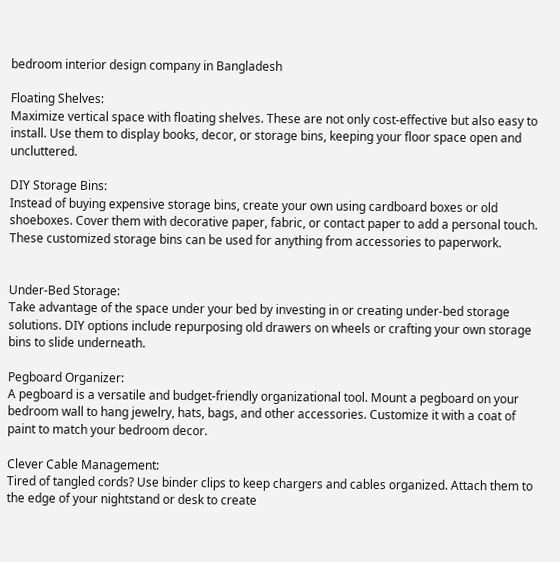bedroom interior design company in Bangladesh

Floating Shelves:
Maximize vertical space with floating shelves. These are not only cost-effective but also easy to install. Use them to display books, decor, or storage bins, keeping your floor space open and uncluttered.

DIY Storage Bins:
Instead of buying expensive storage bins, create your own using cardboard boxes or old shoeboxes. Cover them with decorative paper, fabric, or contact paper to add a personal touch. These customized storage bins can be used for anything from accessories to paperwork.


Under-Bed Storage:
Take advantage of the space under your bed by investing in or creating under-bed storage solutions. DIY options include repurposing old drawers on wheels or crafting your own storage bins to slide underneath.

Pegboard Organizer:
A pegboard is a versatile and budget-friendly organizational tool. Mount a pegboard on your bedroom wall to hang jewelry, hats, bags, and other accessories. Customize it with a coat of paint to match your bedroom decor.

Clever Cable Management:
Tired of tangled cords? Use binder clips to keep chargers and cables organized. Attach them to the edge of your nightstand or desk to create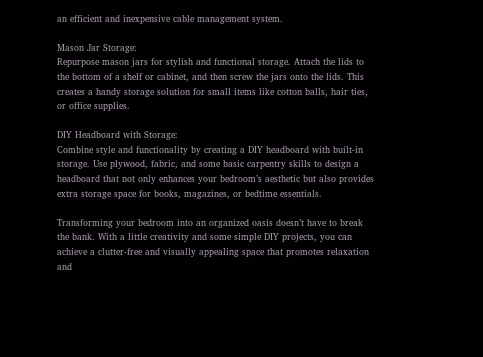an efficient and inexpensive cable management system.

Mason Jar Storage:
Repurpose mason jars for stylish and functional storage. Attach the lids to the bottom of a shelf or cabinet, and then screw the jars onto the lids. This creates a handy storage solution for small items like cotton balls, hair ties, or office supplies.

DIY Headboard with Storage:
Combine style and functionality by creating a DIY headboard with built-in storage. Use plywood, fabric, and some basic carpentry skills to design a headboard that not only enhances your bedroom’s aesthetic but also provides extra storage space for books, magazines, or bedtime essentials.

Transforming your bedroom into an organized oasis doesn’t have to break the bank. With a little creativity and some simple DIY projects, you can achieve a clutter-free and visually appealing space that promotes relaxation and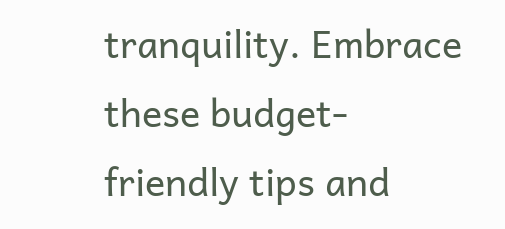tranquility. Embrace these budget-friendly tips and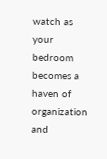watch as your bedroom becomes a haven of organization and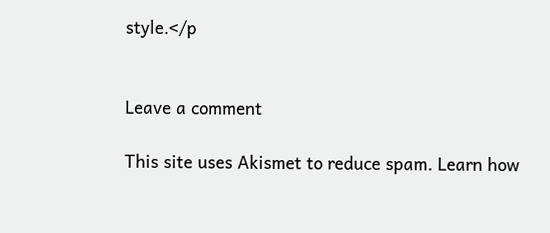style.</p


Leave a comment

This site uses Akismet to reduce spam. Learn how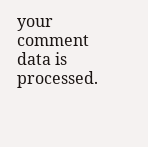your comment data is processed.